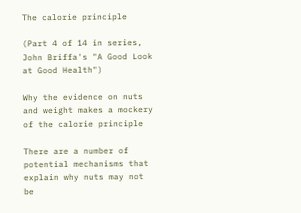The calorie principle

(Part 4 of 14 in series, John Briffa's "A Good Look at Good Health")

Why the evidence on nuts and weight makes a mockery of the calorie principle

There are a number of potential mechanisms that explain why nuts may not be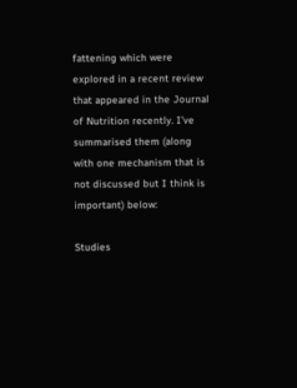fattening which were explored in a recent review that appeared in the Journal of Nutrition recently. I’ve summarised them (along with one mechanism that is not discussed but I think is important) below:

Studies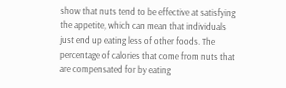show that nuts tend to be effective at satisfying the appetite, which can mean that individuals just end up eating less of other foods. The percentage of calories that come from nuts that are compensated for by eating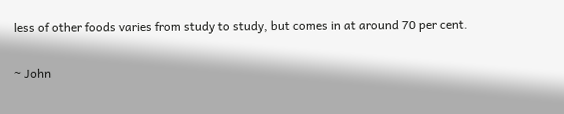less of other foods varies from study to study, but comes in at around 70 per cent.

~ John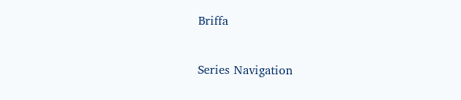Briffa


Series Navigation